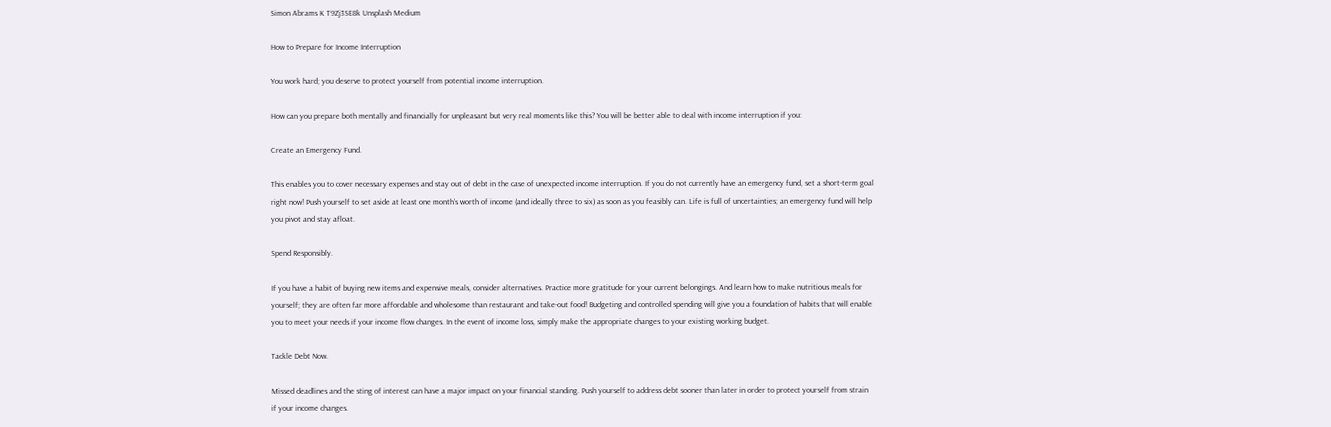Simon Abrams K T9Zj3SE8k Unsplash Medium

How to Prepare for Income Interruption

You work hard; you deserve to protect yourself from potential income interruption.

How can you prepare both mentally and financially for unpleasant but very real moments like this? You will be better able to deal with income interruption if you:

Create an Emergency Fund.

This enables you to cover necessary expenses and stay out of debt in the case of unexpected income interruption. If you do not currently have an emergency fund, set a short-term goal right now! Push yourself to set aside at least one month’s worth of income (and ideally three to six) as soon as you feasibly can. Life is full of uncertainties; an emergency fund will help you pivot and stay afloat.

Spend Responsibly.

If you have a habit of buying new items and expensive meals, consider alternatives. Practice more gratitude for your current belongings. And learn how to make nutritious meals for yourself; they are often far more affordable and wholesome than restaurant and take-out food! Budgeting and controlled spending will give you a foundation of habits that will enable you to meet your needs if your income flow changes. In the event of income loss, simply make the appropriate changes to your existing working budget.

Tackle Debt Now.

Missed deadlines and the sting of interest can have a major impact on your financial standing. Push yourself to address debt sooner than later in order to protect yourself from strain if your income changes.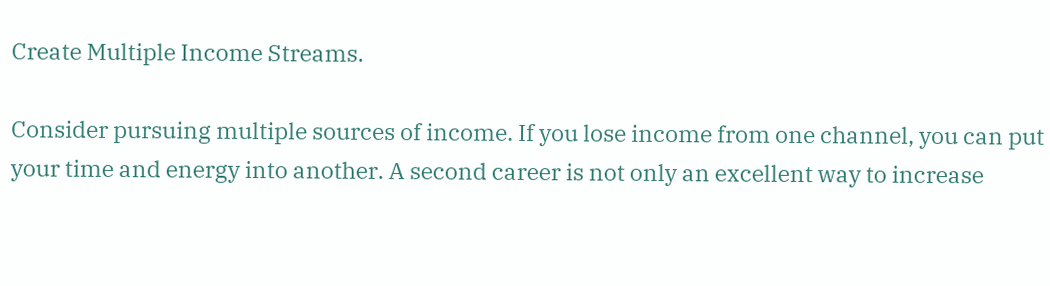Create Multiple Income Streams.

Consider pursuing multiple sources of income. If you lose income from one channel, you can put your time and energy into another. A second career is not only an excellent way to increase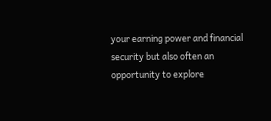your earning power and financial security but also often an opportunity to explore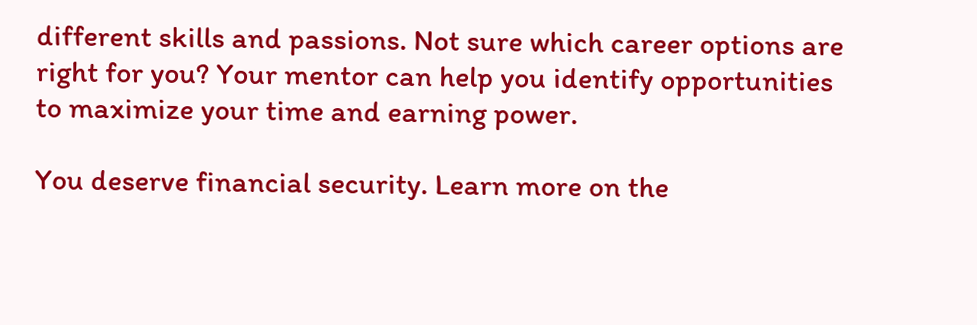different skills and passions. Not sure which career options are right for you? Your mentor can help you identify opportunities to maximize your time and earning power.

You deserve financial security. Learn more on the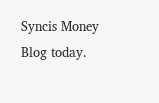Syncis Money Blog today.